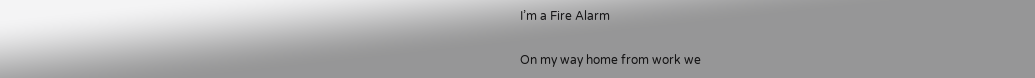I’m a Fire Alarm

On my way home from work we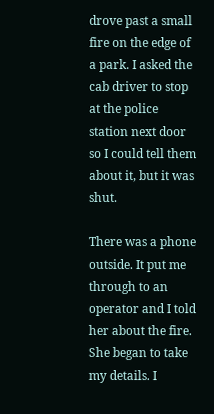drove past a small fire on the edge of a park. I asked the cab driver to stop at the police station next door so I could tell them about it, but it was shut.

There was a phone outside. It put me through to an operator and I told her about the fire. She began to take my details. I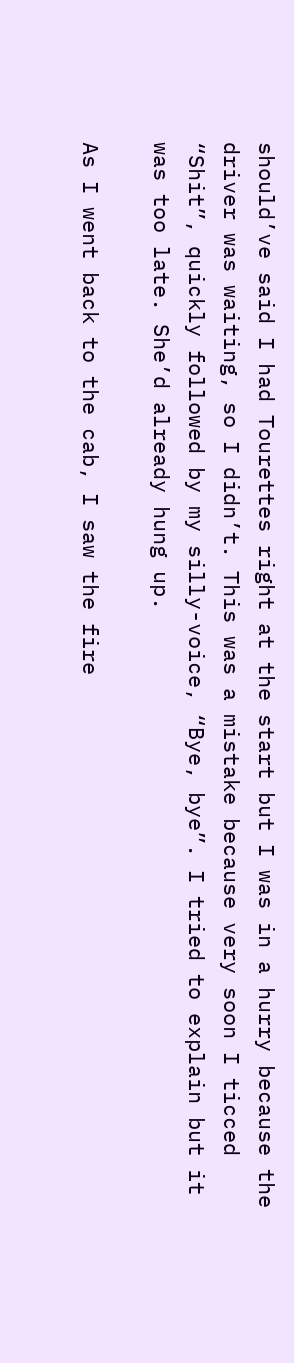should’ve said I had Tourettes right at the start but I was in a hurry because the driver was waiting, so I didn’t. This was a mistake because very soon I ticced “Shit”, quickly followed by my silly-voice, “Bye, bye”. I tried to explain but it was too late. She’d already hung up.

As I went back to the cab, I saw the fire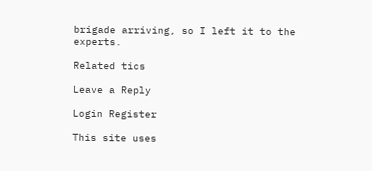brigade arriving, so I left it to the experts.

Related tics

Leave a Reply

Login Register

This site uses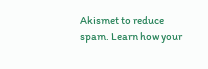Akismet to reduce spam. Learn how your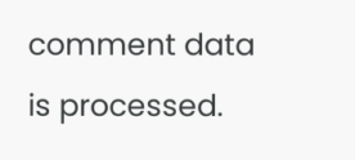comment data is processed.